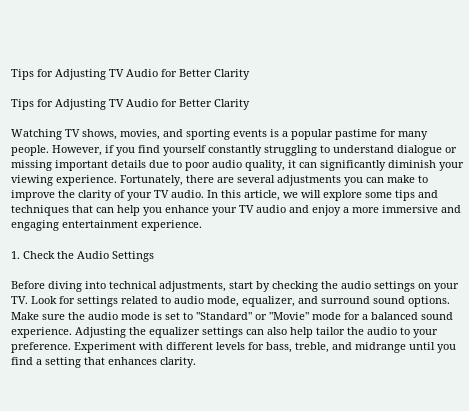Tips for Adjusting TV Audio for Better Clarity

Tips for Adjusting TV Audio for Better Clarity

Watching TV shows, movies, and sporting events is a popular pastime for many people. However, if you find yourself constantly struggling to understand dialogue or missing important details due to poor audio quality, it can significantly diminish your viewing experience. Fortunately, there are several adjustments you can make to improve the clarity of your TV audio. In this article, we will explore some tips and techniques that can help you enhance your TV audio and enjoy a more immersive and engaging entertainment experience.

1. Check the Audio Settings

Before diving into technical adjustments, start by checking the audio settings on your TV. Look for settings related to audio mode, equalizer, and surround sound options. Make sure the audio mode is set to "Standard" or "Movie" mode for a balanced sound experience. Adjusting the equalizer settings can also help tailor the audio to your preference. Experiment with different levels for bass, treble, and midrange until you find a setting that enhances clarity.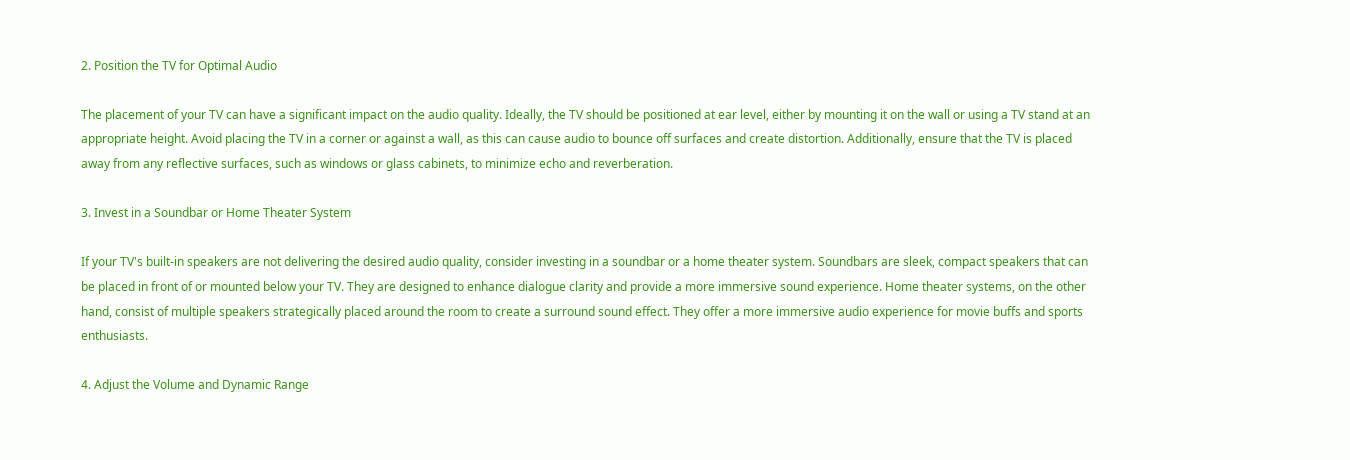2. Position the TV for Optimal Audio

The placement of your TV can have a significant impact on the audio quality. Ideally, the TV should be positioned at ear level, either by mounting it on the wall or using a TV stand at an appropriate height. Avoid placing the TV in a corner or against a wall, as this can cause audio to bounce off surfaces and create distortion. Additionally, ensure that the TV is placed away from any reflective surfaces, such as windows or glass cabinets, to minimize echo and reverberation.

3. Invest in a Soundbar or Home Theater System

If your TV's built-in speakers are not delivering the desired audio quality, consider investing in a soundbar or a home theater system. Soundbars are sleek, compact speakers that can be placed in front of or mounted below your TV. They are designed to enhance dialogue clarity and provide a more immersive sound experience. Home theater systems, on the other hand, consist of multiple speakers strategically placed around the room to create a surround sound effect. They offer a more immersive audio experience for movie buffs and sports enthusiasts.

4. Adjust the Volume and Dynamic Range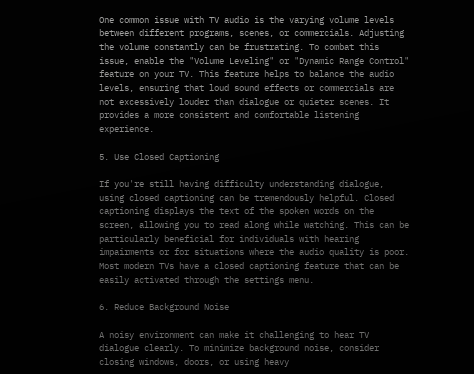One common issue with TV audio is the varying volume levels between different programs, scenes, or commercials. Adjusting the volume constantly can be frustrating. To combat this issue, enable the "Volume Leveling" or "Dynamic Range Control" feature on your TV. This feature helps to balance the audio levels, ensuring that loud sound effects or commercials are not excessively louder than dialogue or quieter scenes. It provides a more consistent and comfortable listening experience.

5. Use Closed Captioning

If you're still having difficulty understanding dialogue, using closed captioning can be tremendously helpful. Closed captioning displays the text of the spoken words on the screen, allowing you to read along while watching. This can be particularly beneficial for individuals with hearing impairments or for situations where the audio quality is poor. Most modern TVs have a closed captioning feature that can be easily activated through the settings menu.

6. Reduce Background Noise

A noisy environment can make it challenging to hear TV dialogue clearly. To minimize background noise, consider closing windows, doors, or using heavy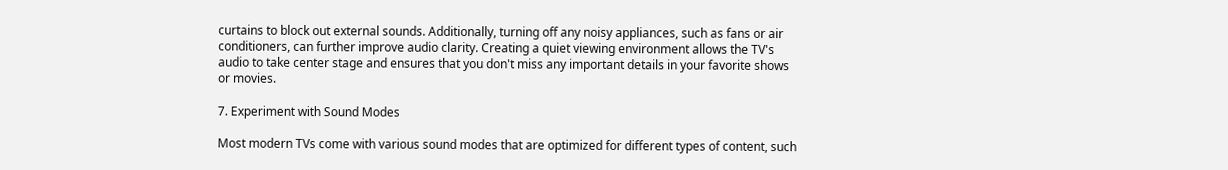curtains to block out external sounds. Additionally, turning off any noisy appliances, such as fans or air conditioners, can further improve audio clarity. Creating a quiet viewing environment allows the TV's audio to take center stage and ensures that you don't miss any important details in your favorite shows or movies.

7. Experiment with Sound Modes

Most modern TVs come with various sound modes that are optimized for different types of content, such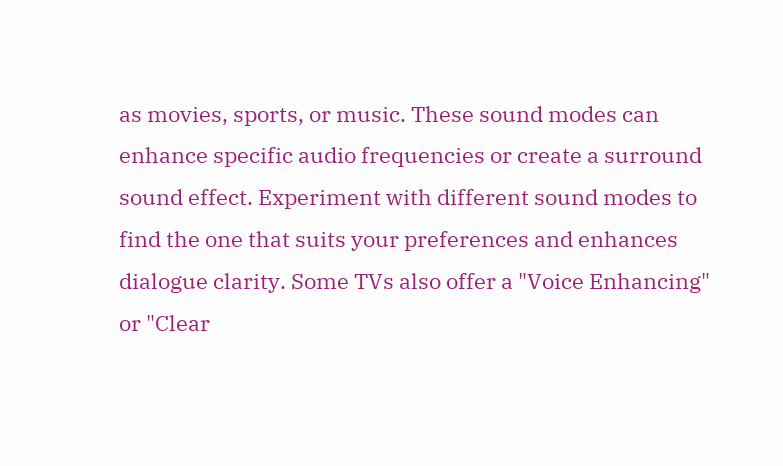as movies, sports, or music. These sound modes can enhance specific audio frequencies or create a surround sound effect. Experiment with different sound modes to find the one that suits your preferences and enhances dialogue clarity. Some TVs also offer a "Voice Enhancing" or "Clear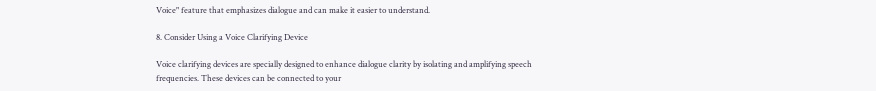Voice" feature that emphasizes dialogue and can make it easier to understand.

8. Consider Using a Voice Clarifying Device

Voice clarifying devices are specially designed to enhance dialogue clarity by isolating and amplifying speech frequencies. These devices can be connected to your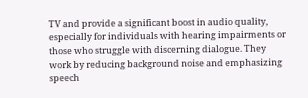TV and provide a significant boost in audio quality, especially for individuals with hearing impairments or those who struggle with discerning dialogue. They work by reducing background noise and emphasizing speech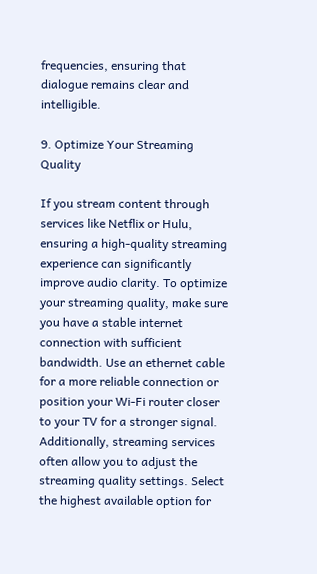frequencies, ensuring that dialogue remains clear and intelligible.

9. Optimize Your Streaming Quality

If you stream content through services like Netflix or Hulu, ensuring a high-quality streaming experience can significantly improve audio clarity. To optimize your streaming quality, make sure you have a stable internet connection with sufficient bandwidth. Use an ethernet cable for a more reliable connection or position your Wi-Fi router closer to your TV for a stronger signal. Additionally, streaming services often allow you to adjust the streaming quality settings. Select the highest available option for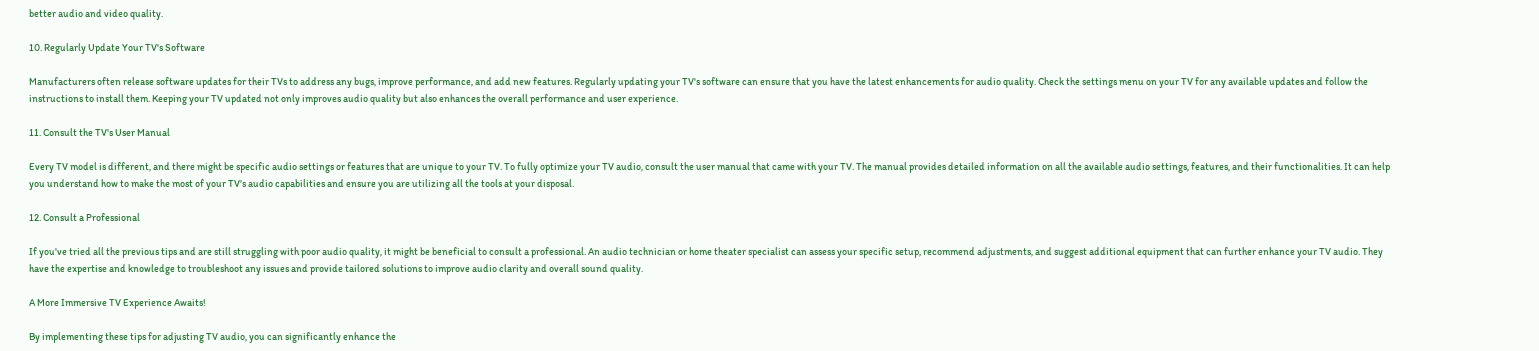better audio and video quality.

10. Regularly Update Your TV's Software

Manufacturers often release software updates for their TVs to address any bugs, improve performance, and add new features. Regularly updating your TV's software can ensure that you have the latest enhancements for audio quality. Check the settings menu on your TV for any available updates and follow the instructions to install them. Keeping your TV updated not only improves audio quality but also enhances the overall performance and user experience.

11. Consult the TV's User Manual

Every TV model is different, and there might be specific audio settings or features that are unique to your TV. To fully optimize your TV audio, consult the user manual that came with your TV. The manual provides detailed information on all the available audio settings, features, and their functionalities. It can help you understand how to make the most of your TV's audio capabilities and ensure you are utilizing all the tools at your disposal.

12. Consult a Professional

If you've tried all the previous tips and are still struggling with poor audio quality, it might be beneficial to consult a professional. An audio technician or home theater specialist can assess your specific setup, recommend adjustments, and suggest additional equipment that can further enhance your TV audio. They have the expertise and knowledge to troubleshoot any issues and provide tailored solutions to improve audio clarity and overall sound quality.

A More Immersive TV Experience Awaits!

By implementing these tips for adjusting TV audio, you can significantly enhance the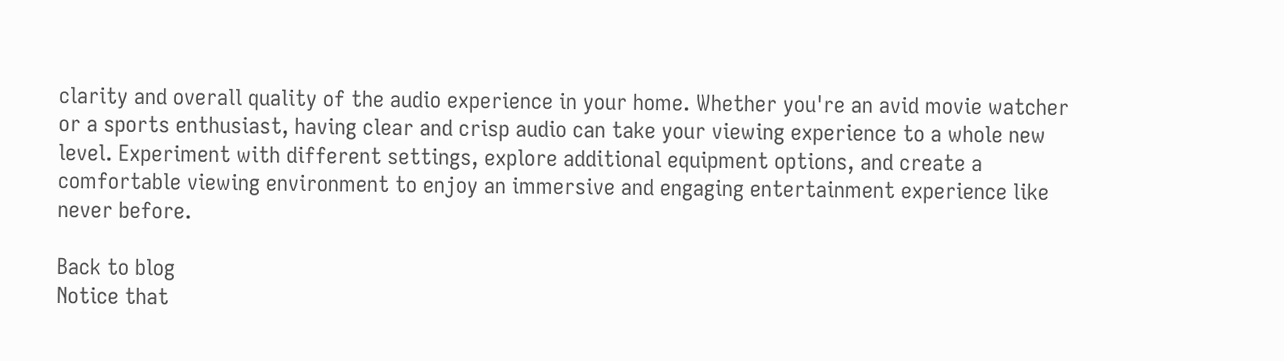clarity and overall quality of the audio experience in your home. Whether you're an avid movie watcher or a sports enthusiast, having clear and crisp audio can take your viewing experience to a whole new level. Experiment with different settings, explore additional equipment options, and create a comfortable viewing environment to enjoy an immersive and engaging entertainment experience like never before.

Back to blog
Notice that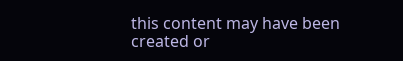this content may have been created or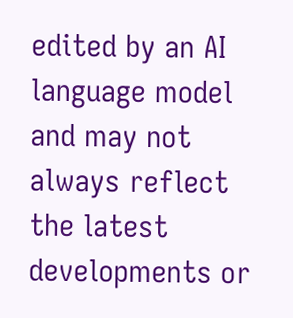edited by an AI language model and may not always reflect the latest developments or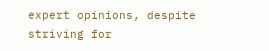expert opinions, despite striving for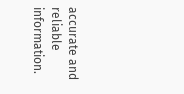accurate and reliable information.